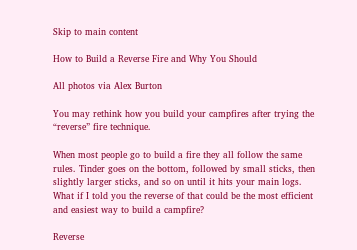Skip to main content

How to Build a Reverse Fire and Why You Should

All photos via Alex Burton

You may rethink how you build your campfires after trying the “reverse” fire technique.

When most people go to build a fire they all follow the same rules. Tinder goes on the bottom, followed by small sticks, then slightly larger sticks, and so on until it hits your main logs. What if I told you the reverse of that could be the most efficient and easiest way to build a campfire?

Reverse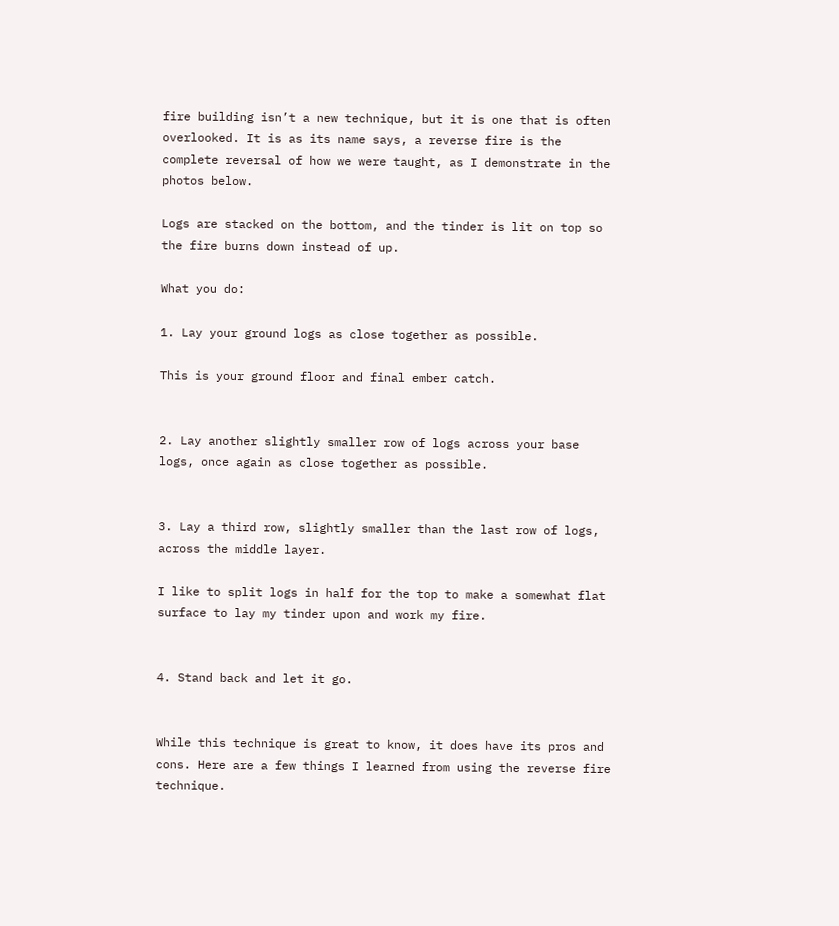fire building isn’t a new technique, but it is one that is often overlooked. It is as its name says, a reverse fire is the complete reversal of how we were taught, as I demonstrate in the photos below.

Logs are stacked on the bottom, and the tinder is lit on top so the fire burns down instead of up.

What you do:

1. Lay your ground logs as close together as possible.

This is your ground floor and final ember catch.


2. Lay another slightly smaller row of logs across your base logs, once again as close together as possible.


3. Lay a third row, slightly smaller than the last row of logs, across the middle layer.

I like to split logs in half for the top to make a somewhat flat surface to lay my tinder upon and work my fire.


4. Stand back and let it go.


While this technique is great to know, it does have its pros and cons. Here are a few things I learned from using the reverse fire technique.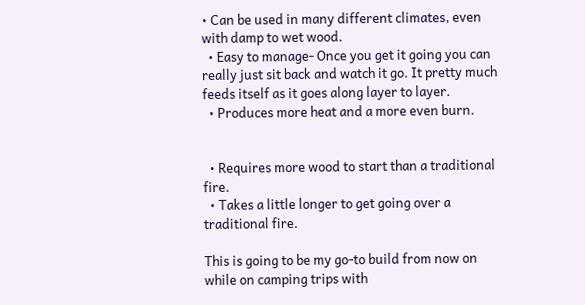• Can be used in many different climates, even with damp to wet wood.
  • Easy to manage- Once you get it going you can really just sit back and watch it go. It pretty much feeds itself as it goes along layer to layer.
  • Produces more heat and a more even burn.


  • Requires more wood to start than a traditional fire.
  • Takes a little longer to get going over a traditional fire.

This is going to be my go-to build from now on while on camping trips with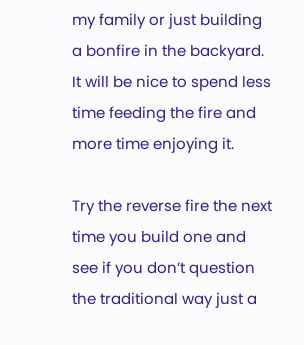my family or just building a bonfire in the backyard. It will be nice to spend less time feeding the fire and more time enjoying it.

Try the reverse fire the next time you build one and see if you don’t question the traditional way just a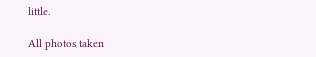little.

All photos taken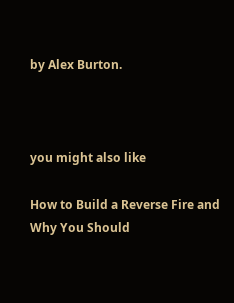by Alex Burton.



you might also like

How to Build a Reverse Fire and Why You Should